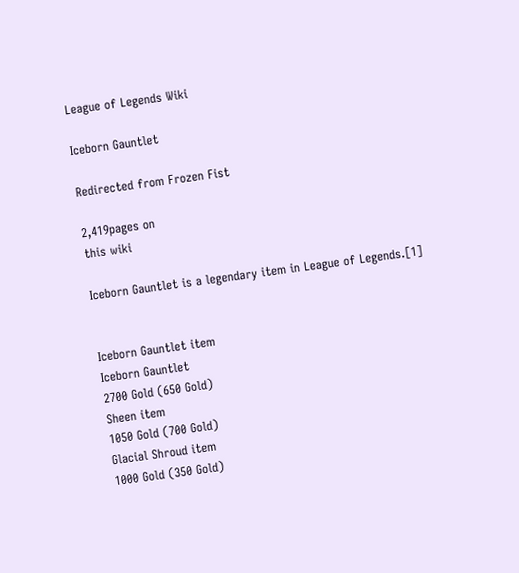League of Legends Wiki

Iceborn Gauntlet

Redirected from Frozen Fist

2,419pages on
this wiki

Iceborn Gauntlet is a legendary item in League of Legends.[1]


Iceborn Gauntlet item
Iceborn Gauntlet
2700 Gold (650 Gold)
Sheen item
1050 Gold (700 Gold)
Glacial Shroud item
1000 Gold (350 Gold)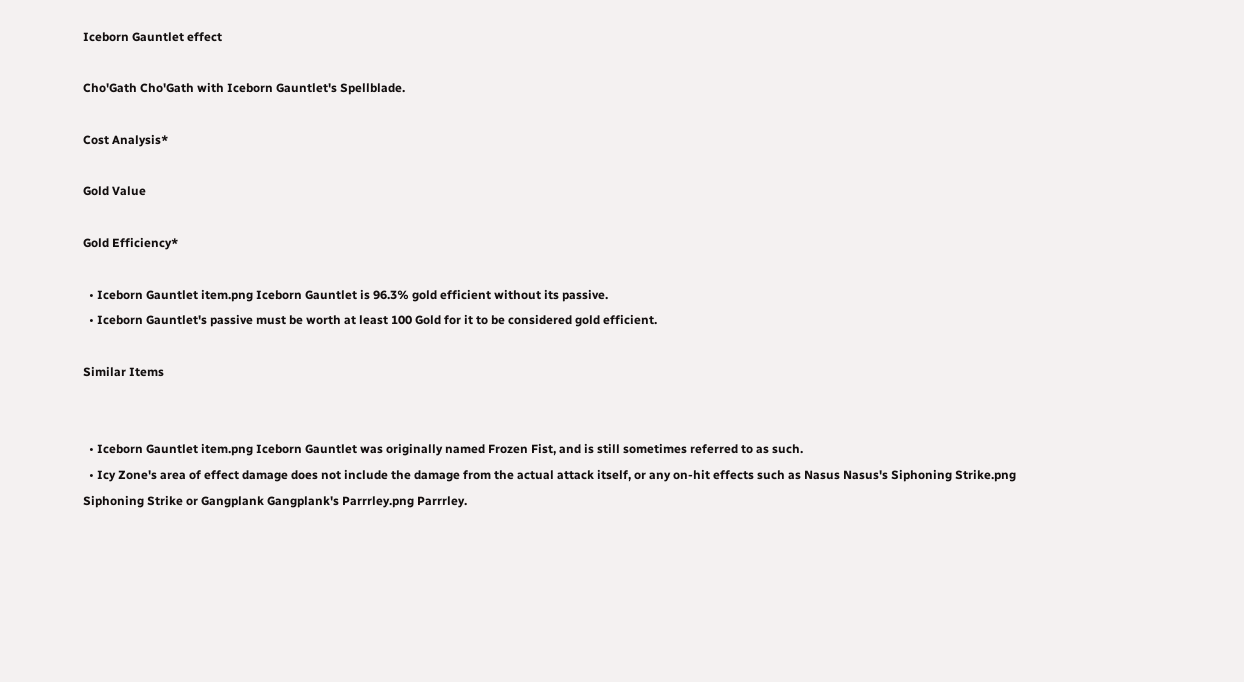Iceborn Gauntlet effect

Cho'Gath Cho'Gath with Iceborn Gauntlet's Spellblade.

Cost Analysis*

Gold Value

Gold Efficiency*

  • Iceborn Gauntlet item.png Iceborn Gauntlet is 96.3% gold efficient without its passive.
  • Iceborn Gauntlet's passive must be worth at least 100 Gold for it to be considered gold efficient.

Similar Items


  • Iceborn Gauntlet item.png Iceborn Gauntlet was originally named Frozen Fist, and is still sometimes referred to as such.
  • Icy Zone's area of effect damage does not include the damage from the actual attack itself, or any on-hit effects such as Nasus Nasus's Siphoning Strike.png Siphoning Strike or Gangplank Gangplank's Parrrley.png Parrrley.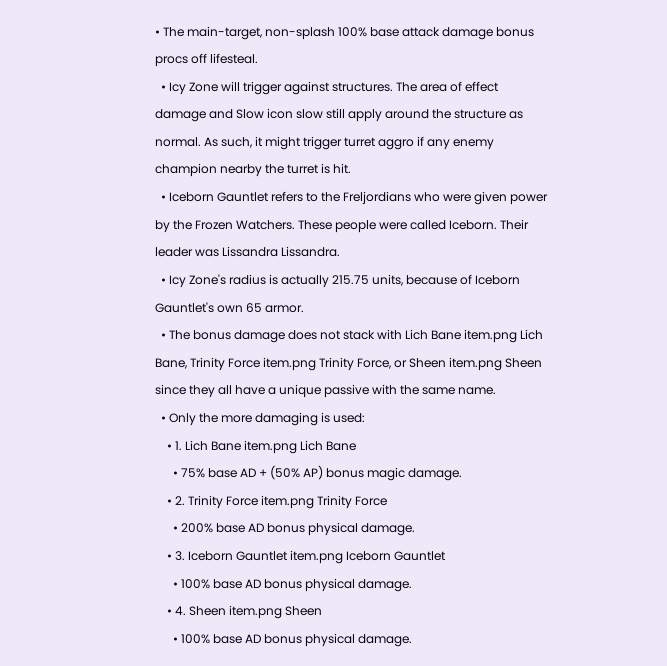• The main-target, non-splash 100% base attack damage bonus procs off lifesteal.
  • Icy Zone will trigger against structures. The area of effect damage and Slow icon slow still apply around the structure as normal. As such, it might trigger turret aggro if any enemy champion nearby the turret is hit.
  • Iceborn Gauntlet refers to the Freljordians who were given power by the Frozen Watchers. These people were called Iceborn. Their leader was Lissandra Lissandra.
  • Icy Zone's radius is actually 215.75 units, because of Iceborn Gauntlet's own 65 armor.
  • The bonus damage does not stack with Lich Bane item.png Lich Bane, Trinity Force item.png Trinity Force, or Sheen item.png Sheen since they all have a unique passive with the same name.
  • Only the more damaging is used:
    • 1. Lich Bane item.png Lich Bane
      • 75% base AD + (50% AP) bonus magic damage.
    • 2. Trinity Force item.png Trinity Force
      • 200% base AD bonus physical damage.
    • 3. Iceborn Gauntlet item.png Iceborn Gauntlet
      • 100% base AD bonus physical damage.
    • 4. Sheen item.png Sheen
      • 100% base AD bonus physical damage.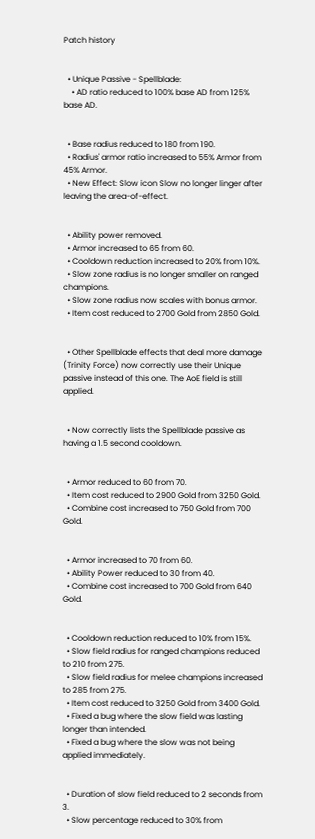Patch history


  • Unique Passive - Spellblade:
    • AD ratio reduced to 100% base AD from 125% base AD.


  • Base radius reduced to 180 from 190.
  • Radius' armor ratio increased to 55% Armor from 45% Armor.
  • New Effect: Slow icon Slow no longer linger after leaving the area-of-effect.


  • Ability power removed.
  • Armor increased to 65 from 60.
  • Cooldown reduction increased to 20% from 10%.
  • Slow zone radius is no longer smaller on ranged champions.
  • Slow zone radius now scales with bonus armor.
  • Item cost reduced to 2700 Gold from 2850 Gold.


  • Other Spellblade effects that deal more damage (Trinity Force) now correctly use their Unique passive instead of this one. The AoE field is still applied.


  • Now correctly lists the Spellblade passive as having a 1.5 second cooldown.


  • Armor reduced to 60 from 70.
  • Item cost reduced to 2900 Gold from 3250 Gold.
  • Combine cost increased to 750 Gold from 700 Gold.


  • Armor increased to 70 from 60.
  • Ability Power reduced to 30 from 40.
  • Combine cost increased to 700 Gold from 640 Gold.


  • Cooldown reduction reduced to 10% from 15%.
  • Slow field radius for ranged champions reduced to 210 from 275.
  • Slow field radius for melee champions increased to 285 from 275.
  • Item cost reduced to 3250 Gold from 3400 Gold.
  • Fixed a bug where the slow field was lasting longer than intended.
  • Fixed a bug where the slow was not being applied immediately.


  • Duration of slow field reduced to 2 seconds from 3.
  • Slow percentage reduced to 30% from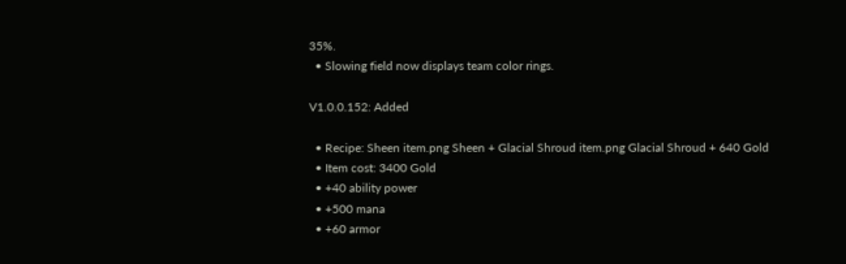35%.
  • Slowing field now displays team color rings.

V1.0.0.152: Added

  • Recipe: Sheen item.png Sheen + Glacial Shroud item.png Glacial Shroud + 640 Gold
  • Item cost: 3400 Gold
  • +40 ability power
  • +500 mana
  • +60 armor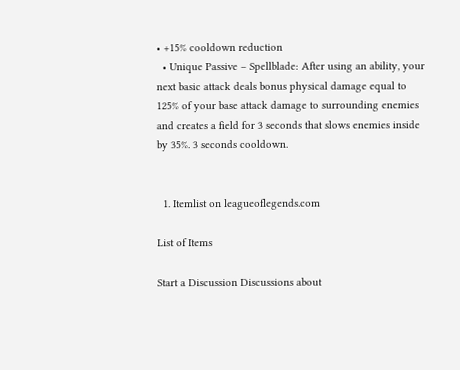• +15% cooldown reduction
  • Unique Passive – Spellblade: After using an ability, your next basic attack deals bonus physical damage equal to 125% of your base attack damage to surrounding enemies and creates a field for 3 seconds that slows enemies inside by 35%. 3 seconds cooldown.


  1. Itemlist on leagueoflegends.com

List of Items

Start a Discussion Discussions about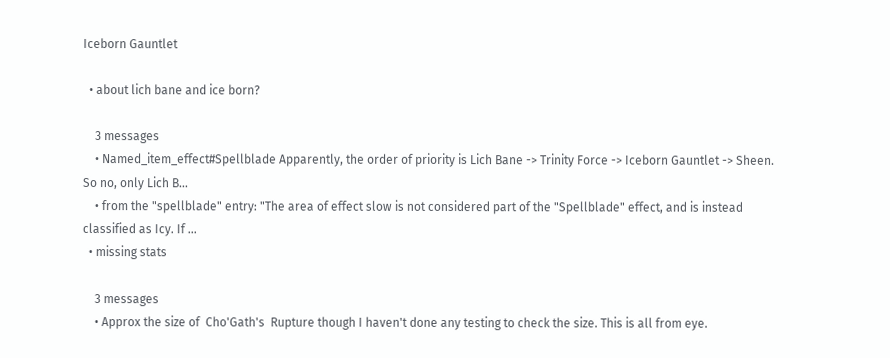Iceborn Gauntlet

  • about lich bane and ice born?

    3 messages
    • Named_item_effect#Spellblade Apparently, the order of priority is Lich Bane -> Trinity Force -> Iceborn Gauntlet -> Sheen. So no, only Lich B...
    • from the "spellblade" entry: "The area of effect slow is not considered part of the "Spellblade" effect, and is instead classified as Icy. If ...
  • missing stats

    3 messages
    • Approx the size of  Cho'Gath's  Rupture though I haven't done any testing to check the size. This is all from eye.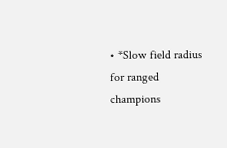• *Slow field radius for ranged champions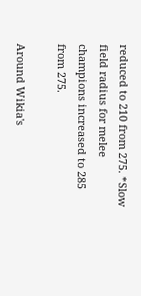reduced to 210 from 275. *Slow field radius for melee champions increased to 285 from 275.

Around Wikia's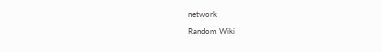network

Random Wiki